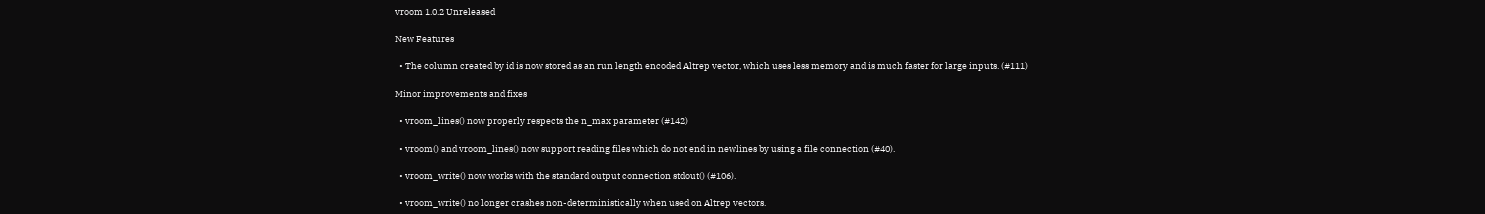vroom 1.0.2 Unreleased

New Features

  • The column created by id is now stored as an run length encoded Altrep vector, which uses less memory and is much faster for large inputs. (#111)

Minor improvements and fixes

  • vroom_lines() now properly respects the n_max parameter (#142)

  • vroom() and vroom_lines() now support reading files which do not end in newlines by using a file connection (#40).

  • vroom_write() now works with the standard output connection stdout() (#106).

  • vroom_write() no longer crashes non-deterministically when used on Altrep vectors.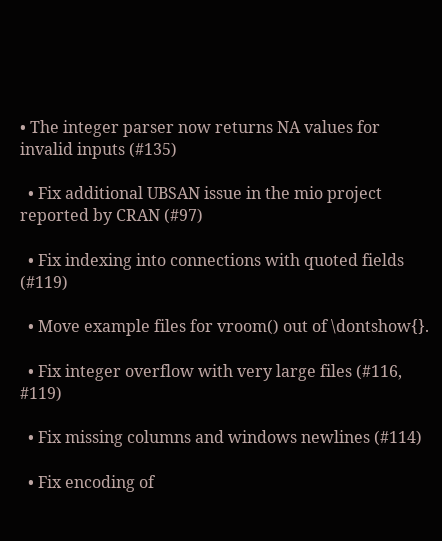• The integer parser now returns NA values for invalid inputs (#135)

  • Fix additional UBSAN issue in the mio project reported by CRAN (#97)

  • Fix indexing into connections with quoted fields (#119)

  • Move example files for vroom() out of \dontshow{}.

  • Fix integer overflow with very large files (#116, #119)

  • Fix missing columns and windows newlines (#114)

  • Fix encoding of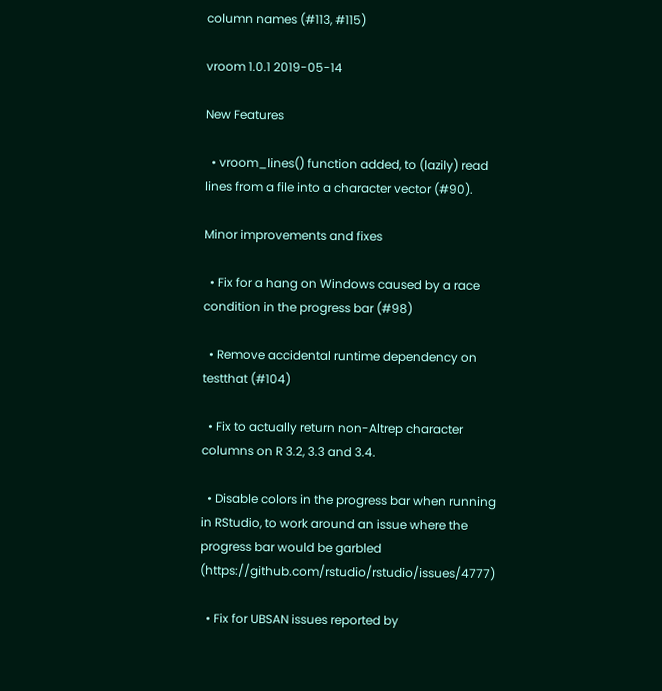column names (#113, #115)

vroom 1.0.1 2019-05-14

New Features

  • vroom_lines() function added, to (lazily) read lines from a file into a character vector (#90).

Minor improvements and fixes

  • Fix for a hang on Windows caused by a race condition in the progress bar (#98)

  • Remove accidental runtime dependency on testthat (#104)

  • Fix to actually return non-Altrep character columns on R 3.2, 3.3 and 3.4.

  • Disable colors in the progress bar when running in RStudio, to work around an issue where the progress bar would be garbled (https://github.com/rstudio/rstudio/issues/4777)

  • Fix for UBSAN issues reported by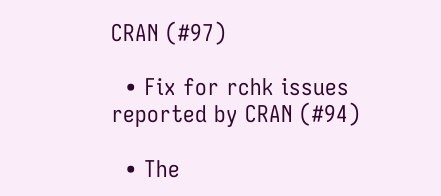CRAN (#97)

  • Fix for rchk issues reported by CRAN (#94)

  • The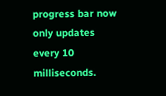progress bar now only updates every 10 milliseconds.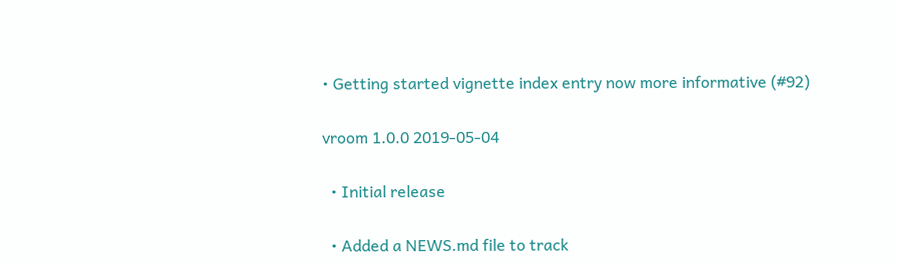• Getting started vignette index entry now more informative (#92)

vroom 1.0.0 2019-05-04

  • Initial release

  • Added a NEWS.md file to track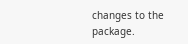changes to the package.